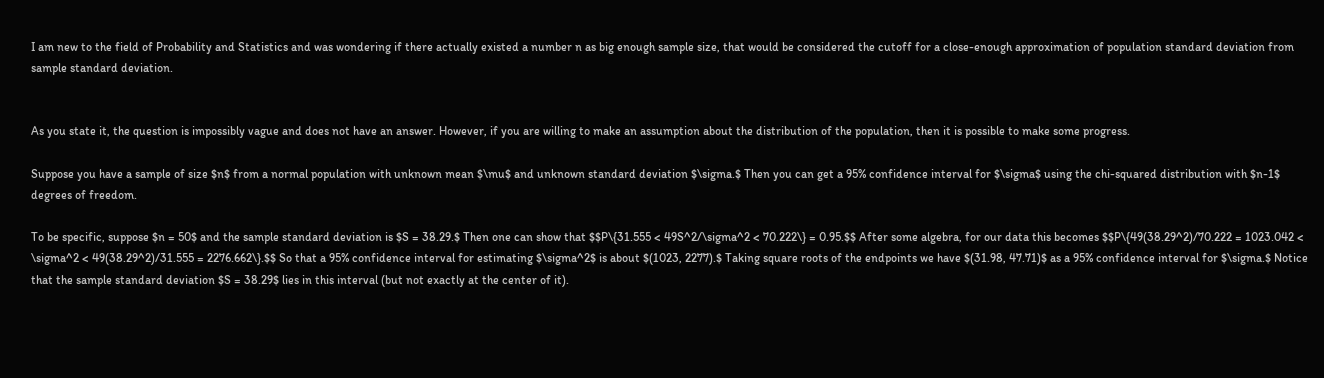I am new to the field of Probability and Statistics and was wondering if there actually existed a number n as big enough sample size, that would be considered the cutoff for a close-enough approximation of population standard deviation from sample standard deviation.


As you state it, the question is impossibly vague and does not have an answer. However, if you are willing to make an assumption about the distribution of the population, then it is possible to make some progress.

Suppose you have a sample of size $n$ from a normal population with unknown mean $\mu$ and unknown standard deviation $\sigma.$ Then you can get a 95% confidence interval for $\sigma$ using the chi-squared distribution with $n-1$ degrees of freedom.

To be specific, suppose $n = 50$ and the sample standard deviation is $S = 38.29.$ Then one can show that $$P\{31.555 < 49S^2/\sigma^2 < 70.222\} = 0.95.$$ After some algebra, for our data this becomes $$P\{49(38.29^2)/70.222 = 1023.042 < \sigma^2 < 49(38.29^2)/31.555 = 2276.662\}.$$ So that a 95% confidence interval for estimating $\sigma^2$ is about $(1023, 2277).$ Taking square roots of the endpoints we have $(31.98, 47.71)$ as a 95% confidence interval for $\sigma.$ Notice that the sample standard deviation $S = 38.29$ lies in this interval (but not exactly at the center of it).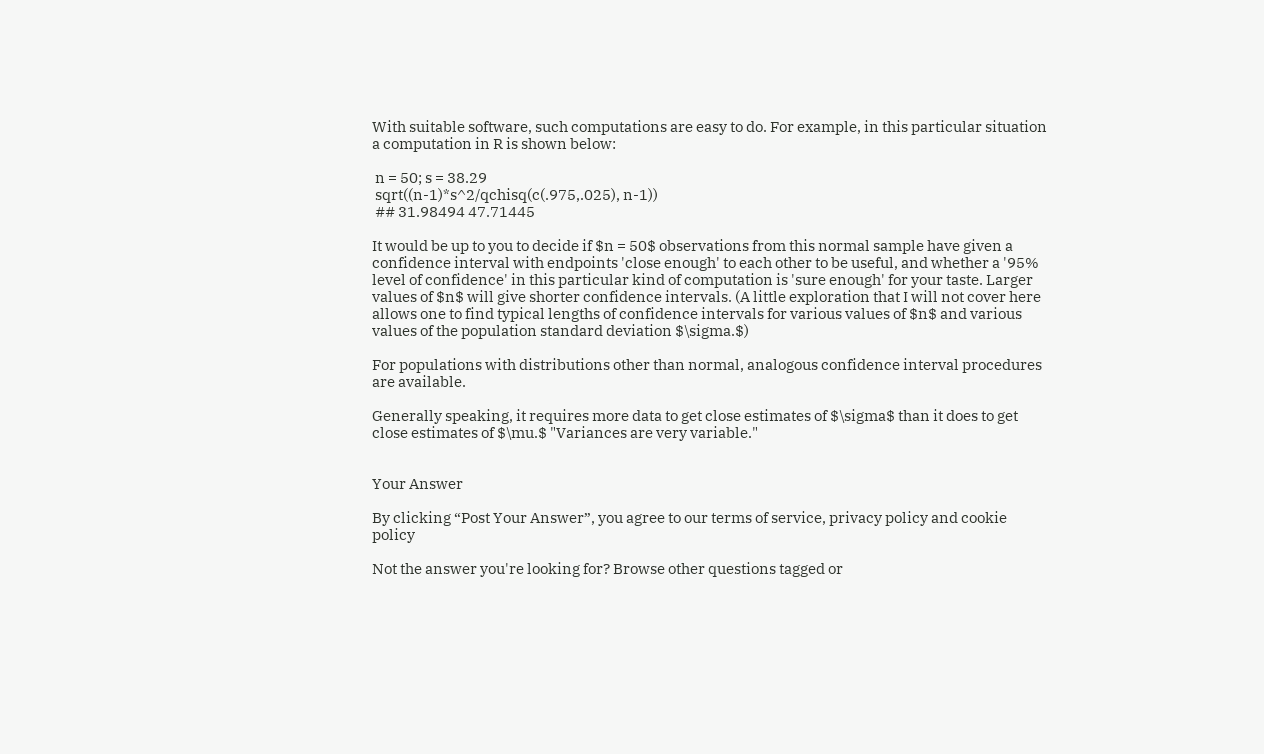With suitable software, such computations are easy to do. For example, in this particular situation a computation in R is shown below:

 n = 50; s = 38.29
 sqrt((n-1)*s^2/qchisq(c(.975,.025), n-1))
 ## 31.98494 47.71445

It would be up to you to decide if $n = 50$ observations from this normal sample have given a confidence interval with endpoints 'close enough' to each other to be useful, and whether a '95% level of confidence' in this particular kind of computation is 'sure enough' for your taste. Larger values of $n$ will give shorter confidence intervals. (A little exploration that I will not cover here allows one to find typical lengths of confidence intervals for various values of $n$ and various values of the population standard deviation $\sigma.$)

For populations with distributions other than normal, analogous confidence interval procedures are available.

Generally speaking, it requires more data to get close estimates of $\sigma$ than it does to get close estimates of $\mu.$ "Variances are very variable."


Your Answer

By clicking “Post Your Answer”, you agree to our terms of service, privacy policy and cookie policy

Not the answer you're looking for? Browse other questions tagged or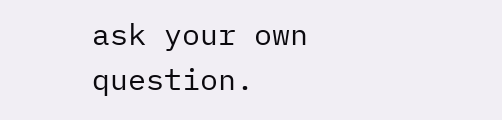ask your own question.